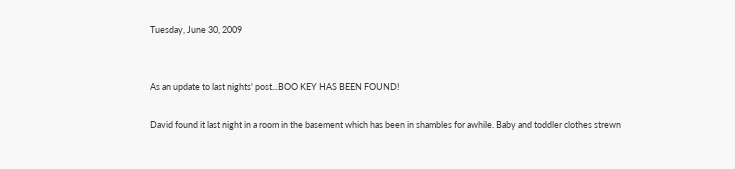Tuesday, June 30, 2009


As an update to last nights' post...BOO KEY HAS BEEN FOUND!

David found it last night in a room in the basement which has been in shambles for awhile. Baby and toddler clothes strewn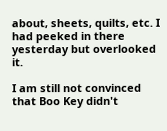about, sheets, quilts, etc. I had peeked in there yesterday but overlooked it.

I am still not convinced that Boo Key didn't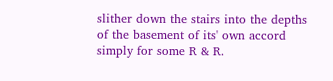slither down the stairs into the depths of the basement of its' own accord simply for some R & R.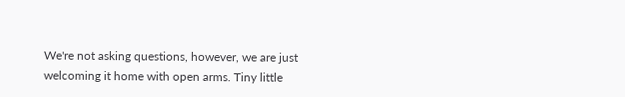We're not asking questions, however, we are just welcoming it home with open arms. Tiny little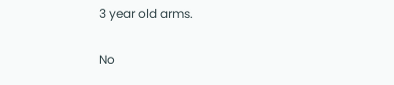3 year old arms.

No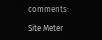comments:

Site Meter